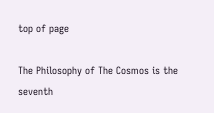top of page

The Philosophy of The Cosmos is the seventh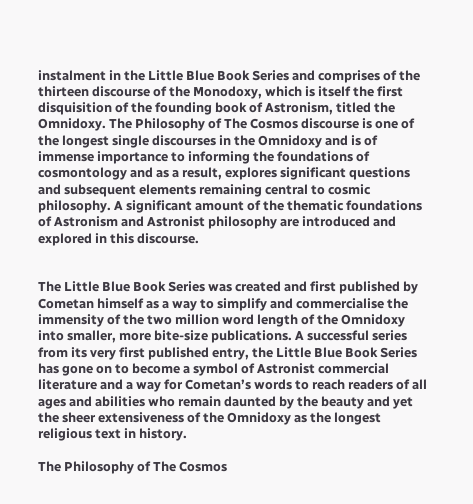instalment in the Little Blue Book Series and comprises of the thirteen discourse of the Monodoxy, which is itself the first disquisition of the founding book of Astronism, titled the Omnidoxy. The Philosophy of The Cosmos discourse is one of the longest single discourses in the Omnidoxy and is of immense importance to informing the foundations of cosmontology and as a result, explores significant questions and subsequent elements remaining central to cosmic philosophy. A significant amount of the thematic foundations of Astronism and Astronist philosophy are introduced and explored in this discourse.


The Little Blue Book Series was created and first published by Cometan himself as a way to simplify and commercialise the immensity of the two million word length of the Omnidoxy into smaller, more bite-size publications. A successful series from its very first published entry, the Little Blue Book Series has gone on to become a symbol of Astronist commercial literature and a way for Cometan’s words to reach readers of all ages and abilities who remain daunted by the beauty and yet the sheer extensiveness of the Omnidoxy as the longest religious text in history.

The Philosophy of The Cosmos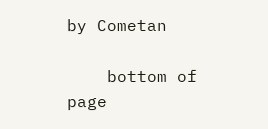by Cometan

    bottom of page